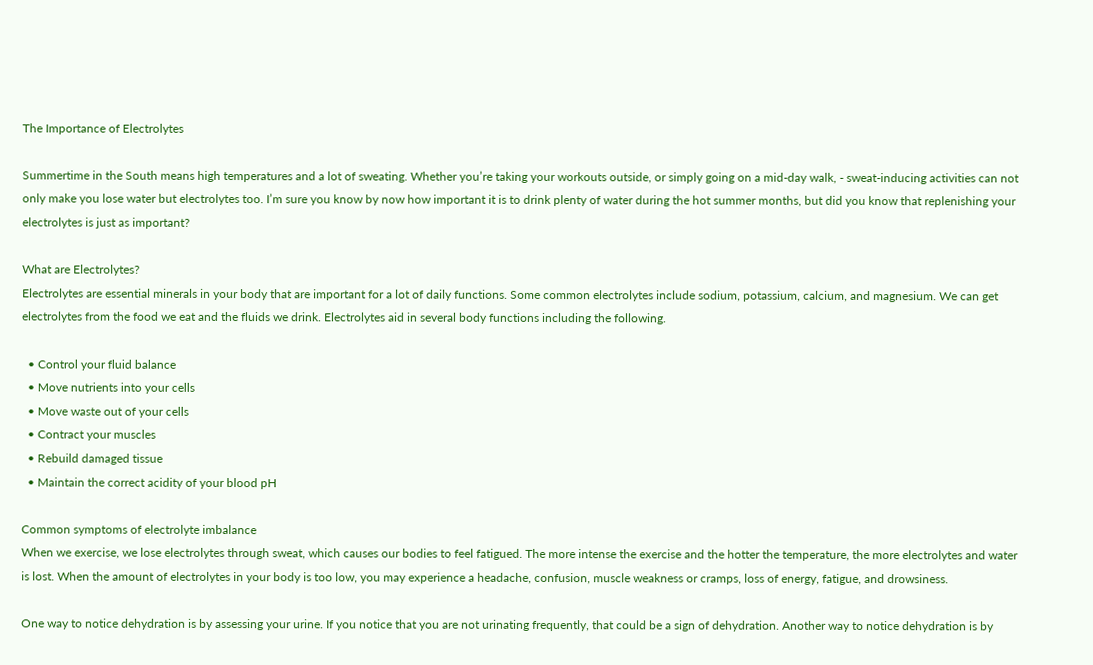The Importance of Electrolytes

Summertime in the South means high temperatures and a lot of sweating. Whether you’re taking your workouts outside, or simply going on a mid-day walk, - sweat-inducing activities can not only make you lose water but electrolytes too. I’m sure you know by now how important it is to drink plenty of water during the hot summer months, but did you know that replenishing your electrolytes is just as important?

What are Electrolytes?
Electrolytes are essential minerals in your body that are important for a lot of daily functions. Some common electrolytes include sodium, potassium, calcium, and magnesium. We can get electrolytes from the food we eat and the fluids we drink. Electrolytes aid in several body functions including the following.

  • Control your fluid balance
  • Move nutrients into your cells
  • Move waste out of your cells
  • Contract your muscles
  • Rebuild damaged tissue
  • Maintain the correct acidity of your blood pH

Common symptoms of electrolyte imbalance
When we exercise, we lose electrolytes through sweat, which causes our bodies to feel fatigued. The more intense the exercise and the hotter the temperature, the more electrolytes and water is lost. When the amount of electrolytes in your body is too low, you may experience a headache, confusion, muscle weakness or cramps, loss of energy, fatigue, and drowsiness.

One way to notice dehydration is by assessing your urine. If you notice that you are not urinating frequently, that could be a sign of dehydration. Another way to notice dehydration is by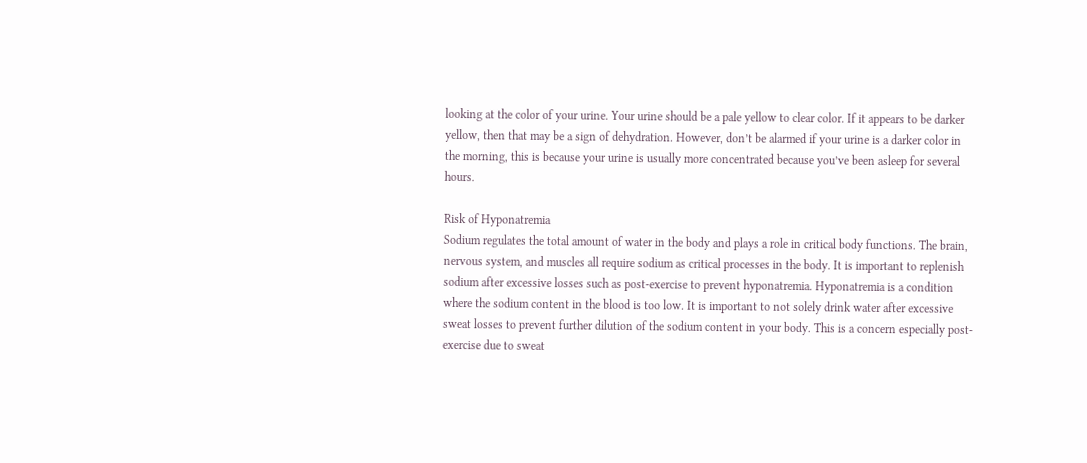looking at the color of your urine. Your urine should be a pale yellow to clear color. If it appears to be darker yellow, then that may be a sign of dehydration. However, don’t be alarmed if your urine is a darker color in the morning, this is because your urine is usually more concentrated because you’ve been asleep for several hours.

Risk of Hyponatremia
Sodium regulates the total amount of water in the body and plays a role in critical body functions. The brain, nervous system, and muscles all require sodium as critical processes in the body. It is important to replenish sodium after excessive losses such as post-exercise to prevent hyponatremia. Hyponatremia is a condition where the sodium content in the blood is too low. It is important to not solely drink water after excessive sweat losses to prevent further dilution of the sodium content in your body. This is a concern especially post-exercise due to sweat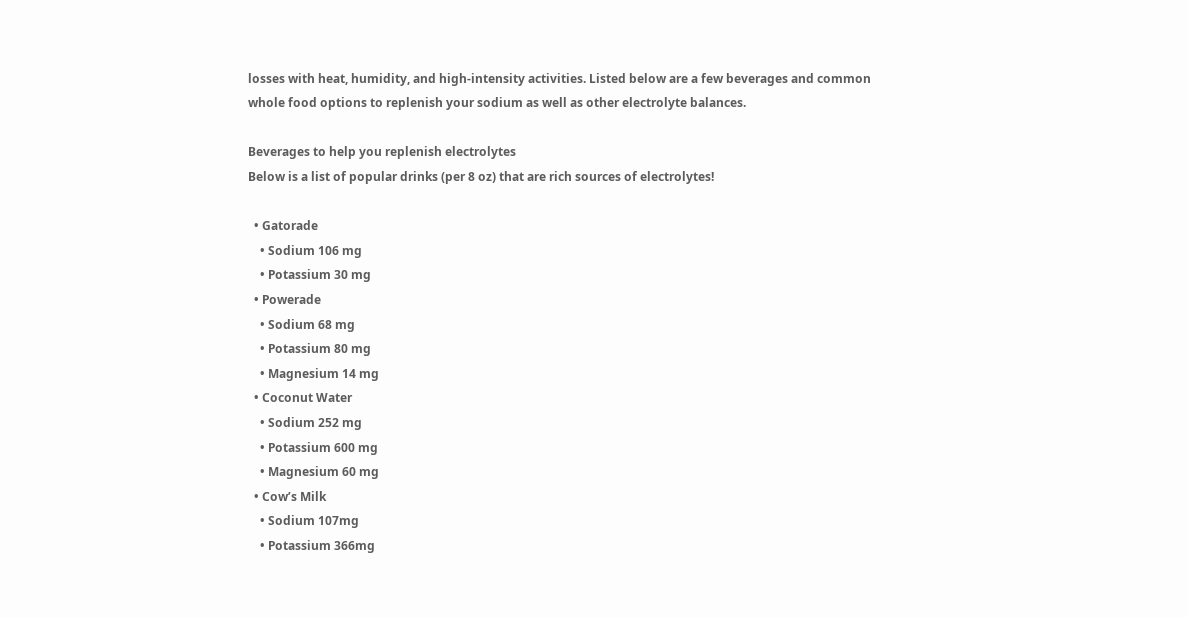losses with heat, humidity, and high-intensity activities. Listed below are a few beverages and common whole food options to replenish your sodium as well as other electrolyte balances.

Beverages to help you replenish electrolytes
Below is a list of popular drinks (per 8 oz) that are rich sources of electrolytes!

  • Gatorade
    • Sodium 106 mg
    • Potassium 30 mg
  • Powerade
    • Sodium 68 mg
    • Potassium 80 mg
    • Magnesium 14 mg
  • Coconut Water
    • Sodium 252 mg
    • Potassium 600 mg
    • Magnesium 60 mg
  • Cow’s Milk
    • Sodium 107mg
    • Potassium 366mg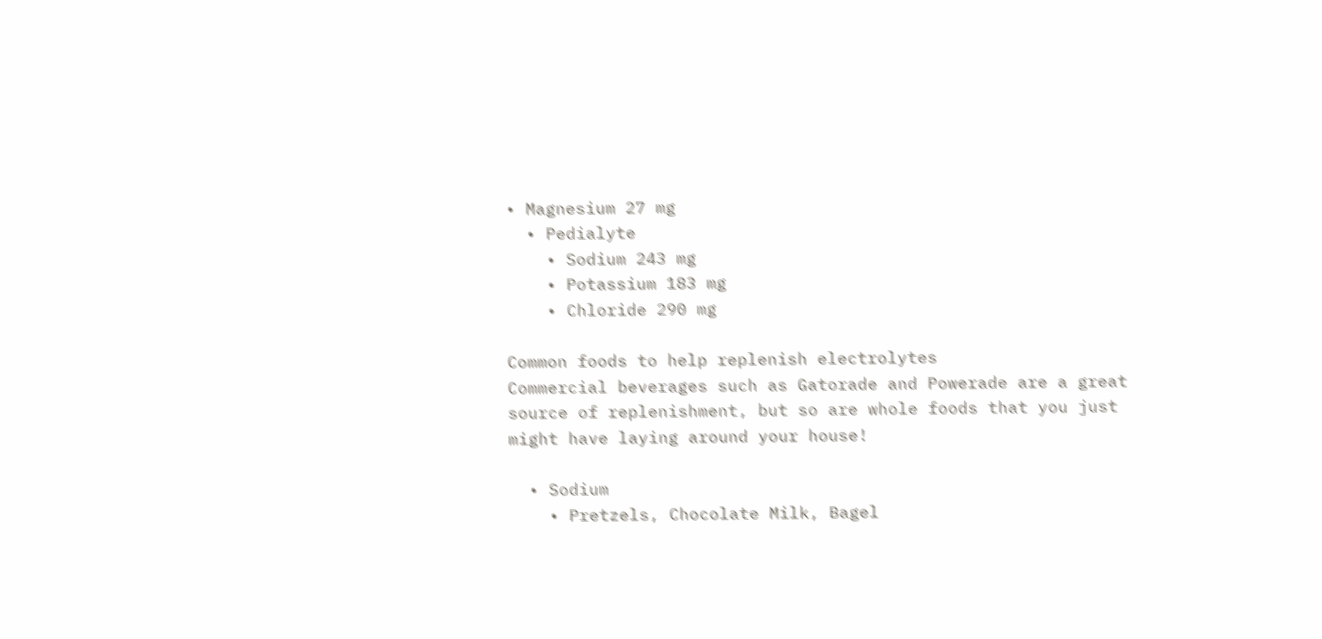• Magnesium 27 mg
  • Pedialyte
    • Sodium 243 mg
    • Potassium 183 mg
    • Chloride 290 mg

Common foods to help replenish electrolytes
Commercial beverages such as Gatorade and Powerade are a great source of replenishment, but so are whole foods that you just might have laying around your house!

  • Sodium
    • Pretzels, Chocolate Milk, Bagel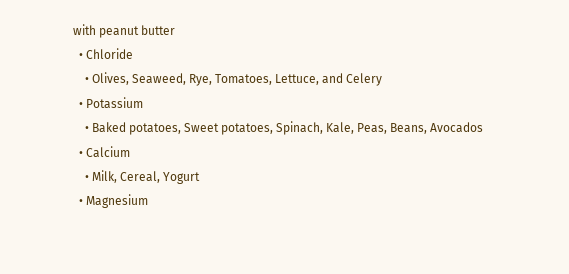with peanut butter
  • Chloride
    • Olives, Seaweed, Rye, Tomatoes, Lettuce, and Celery
  • Potassium
    • Baked potatoes, Sweet potatoes, Spinach, Kale, Peas, Beans, Avocados
  • Calcium
    • Milk, Cereal, Yogurt
  • Magnesium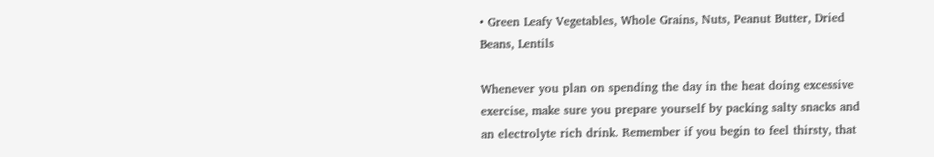• Green Leafy Vegetables, Whole Grains, Nuts, Peanut Butter, Dried Beans, Lentils

Whenever you plan on spending the day in the heat doing excessive exercise, make sure you prepare yourself by packing salty snacks and an electrolyte rich drink. Remember if you begin to feel thirsty, that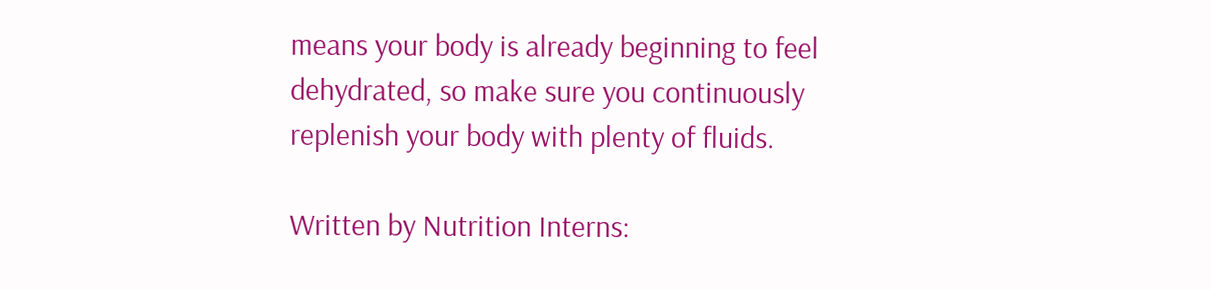means your body is already beginning to feel dehydrated, so make sure you continuously replenish your body with plenty of fluids.

Written by Nutrition Interns: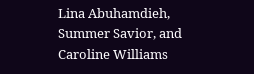Lina Abuhamdieh, Summer Savior, and Caroline Williams